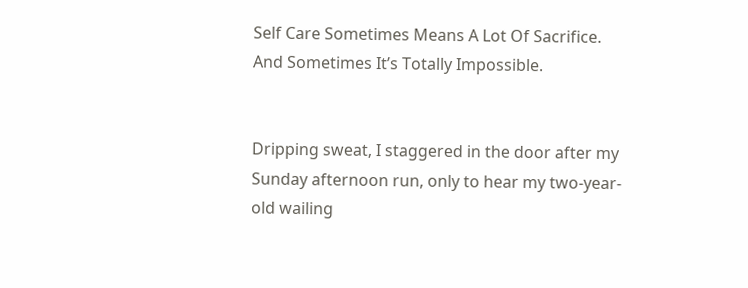Self Care Sometimes Means A Lot Of Sacrifice. And Sometimes It’s Totally Impossible.


Dripping sweat, I staggered in the door after my Sunday afternoon run, only to hear my two-year-old wailing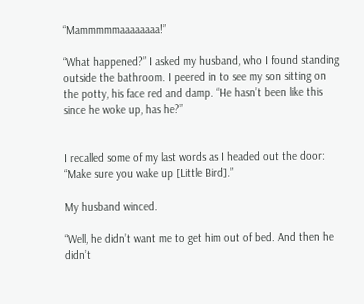“Mammmmmaaaaaaaa!”

“What happened?” I asked my husband, who I found standing outside the bathroom. I peered in to see my son sitting on the potty, his face red and damp. “He hasn’t been like this since he woke up, has he?”


I recalled some of my last words as I headed out the door: “Make sure you wake up [Little Bird].”

My husband winced.

“Well, he didn’t want me to get him out of bed. And then he didn’t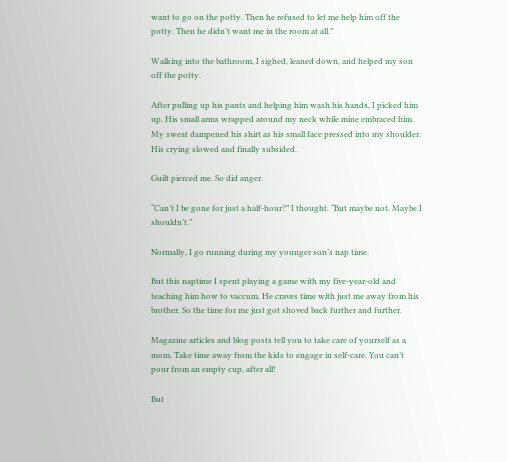want to go on the potty. Then he refused to let me help him off the potty. Then he didn’t want me in the room at all.”

Walking into the bathroom, I sighed, leaned down, and helped my son off the potty.

After pulling up his pants and helping him wash his hands, I picked him up. His small arms wrapped around my neck while mine embraced him. My sweat dampened his shirt as his small face pressed into my shoulder. His crying slowed and finally subsided.

Guilt pierced me. So did anger.

“Can’t I be gone for just a half-hour?” I thought. “But maybe not. Maybe I shouldn’t.”

Normally, I go running during my younger son’s nap time.

But this naptime I spent playing a game with my five-year-old and teaching him how to vaccum. He craves time with just me away from his brother. So the time for me just got shoved back further and further.

Magazine articles and blog posts tell you to take care of yourself as a mom. Take time away from the kids to engage in self-care. You can’t pour from an empty cup, after all!

But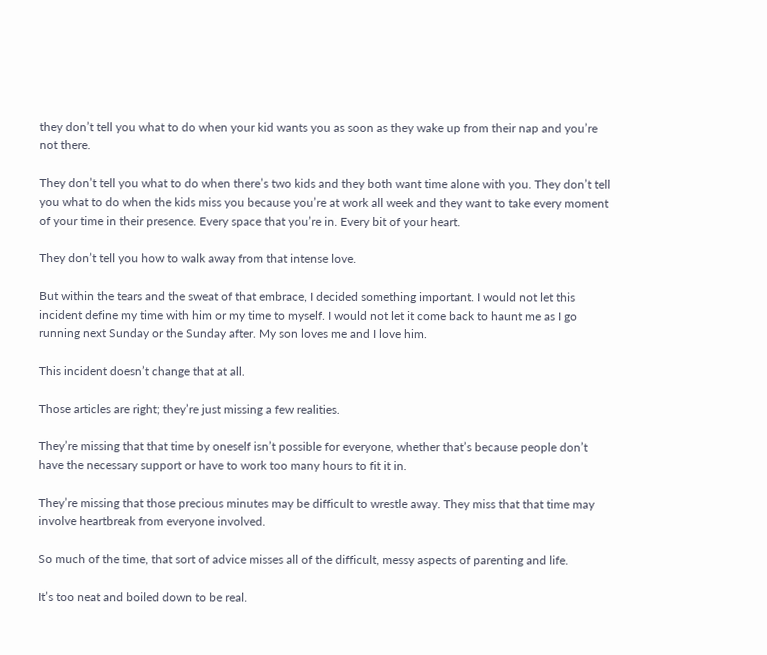they don’t tell you what to do when your kid wants you as soon as they wake up from their nap and you’re not there.

They don’t tell you what to do when there’s two kids and they both want time alone with you. They don’t tell you what to do when the kids miss you because you’re at work all week and they want to take every moment of your time in their presence. Every space that you’re in. Every bit of your heart.

They don’t tell you how to walk away from that intense love.

But within the tears and the sweat of that embrace, I decided something important. I would not let this incident define my time with him or my time to myself. I would not let it come back to haunt me as I go running next Sunday or the Sunday after. My son loves me and I love him.

This incident doesn’t change that at all.

Those articles are right; they’re just missing a few realities.

They’re missing that that time by oneself isn’t possible for everyone, whether that’s because people don’t have the necessary support or have to work too many hours to fit it in.

They’re missing that those precious minutes may be difficult to wrestle away. They miss that that time may involve heartbreak from everyone involved.

So much of the time, that sort of advice misses all of the difficult, messy aspects of parenting and life.

It’s too neat and boiled down to be real.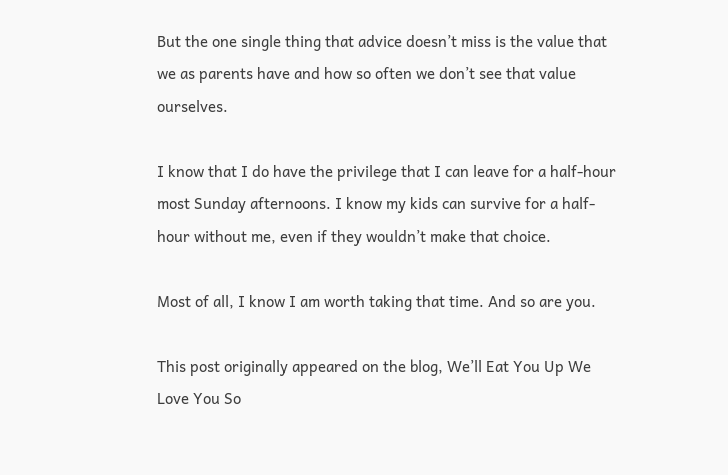But the one single thing that advice doesn’t miss is the value that we as parents have and how so often we don’t see that value ourselves.

I know that I do have the privilege that I can leave for a half-hour most Sunday afternoons. I know my kids can survive for a half-hour without me, even if they wouldn’t make that choice.

Most of all, I know I am worth taking that time. And so are you.

This post originally appeared on the blog, We’ll Eat You Up We Love You So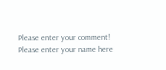Please enter your comment!
Please enter your name here